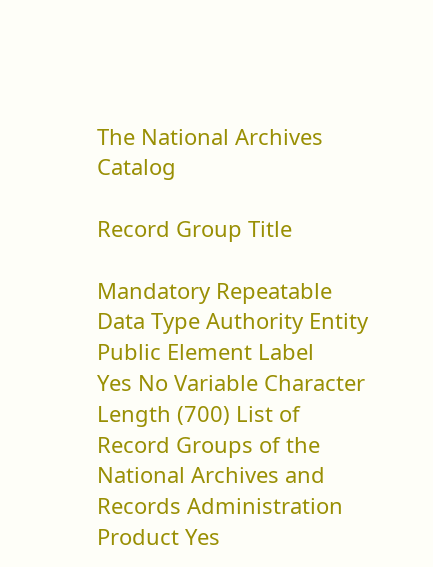The National Archives Catalog

Record Group Title

Mandatory Repeatable Data Type Authority Entity Public Element Label
Yes No Variable Character Length (700) List of Record Groups of the National Archives and Records Administration Product Yes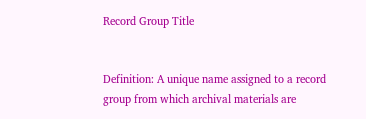Record Group Title


Definition: A unique name assigned to a record group from which archival materials are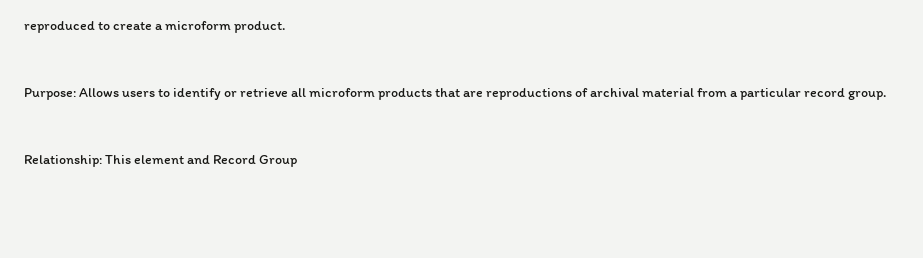reproduced to create a microform product.


Purpose: Allows users to identify or retrieve all microform products that are reproductions of archival material from a particular record group.


Relationship: This element and Record Group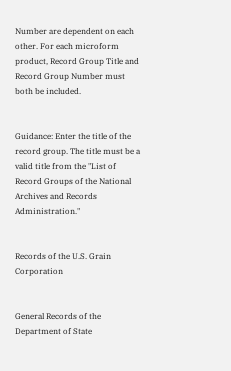Number are dependent on each other. For each microform product, Record Group Title and Record Group Number must both be included.


Guidance: Enter the title of the record group. The title must be a valid title from the "List of Record Groups of the National Archives and Records Administration."


Records of the U.S. Grain Corporation


General Records of the Department of State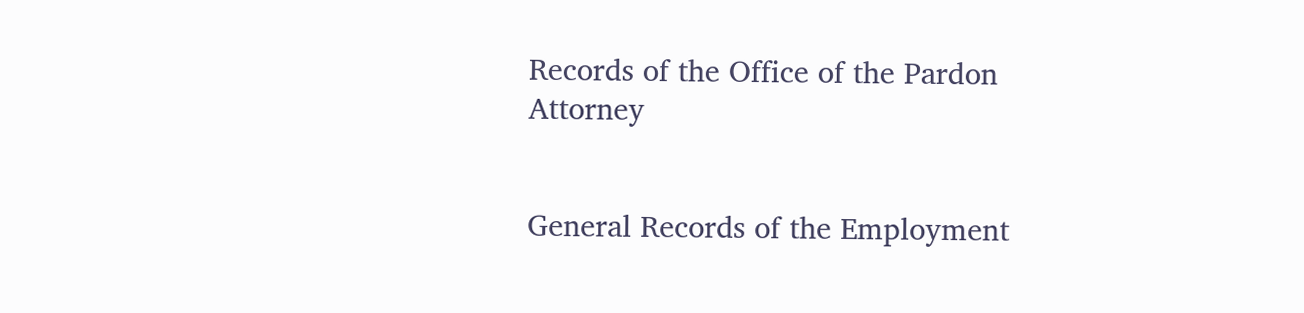Records of the Office of the Pardon Attorney


General Records of the Employment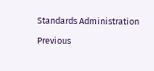Standards Administration

Previous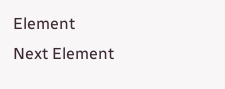Element
Next Element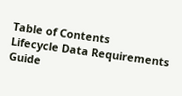Table of Contents
Lifecycle Data Requirements Guide